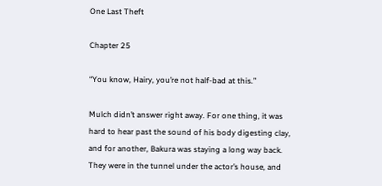One Last Theft

Chapter 25

“You know, Hairy, you’re not half-bad at this.”

Mulch didn’t answer right away. For one thing, it was hard to hear past the sound of his body digesting clay, and for another, Bakura was staying a long way back. They were in the tunnel under the actor’s house, and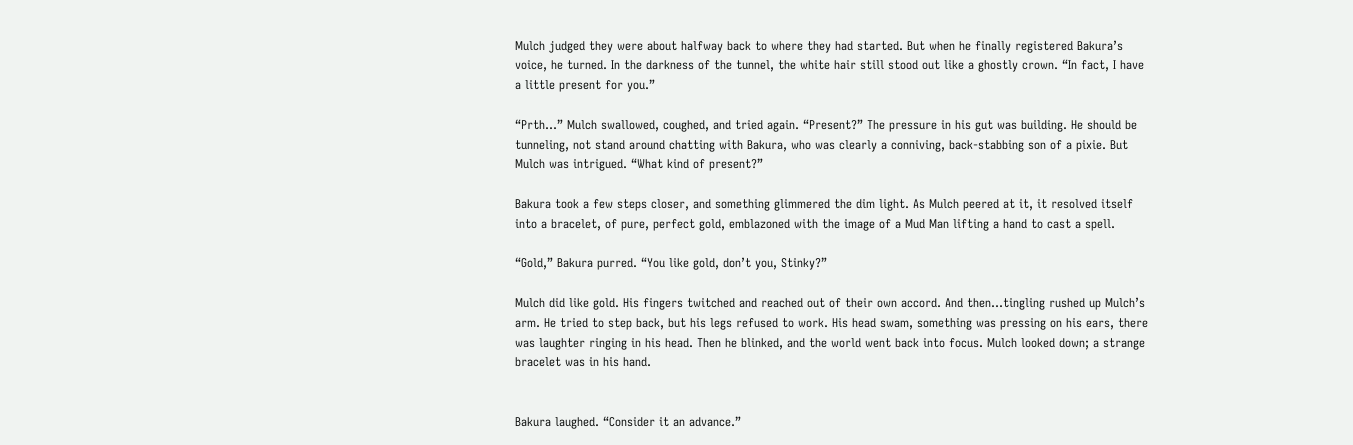Mulch judged they were about halfway back to where they had started. But when he finally registered Bakura’s voice, he turned. In the darkness of the tunnel, the white hair still stood out like a ghostly crown. “In fact, I have a little present for you.”

“Prth…” Mulch swallowed, coughed, and tried again. “Present?” The pressure in his gut was building. He should be tunneling, not stand around chatting with Bakura, who was clearly a conniving, back-stabbing son of a pixie. But Mulch was intrigued. “What kind of present?”

Bakura took a few steps closer, and something glimmered the dim light. As Mulch peered at it, it resolved itself into a bracelet, of pure, perfect gold, emblazoned with the image of a Mud Man lifting a hand to cast a spell.

“Gold,” Bakura purred. “You like gold, don’t you, Stinky?”

Mulch did like gold. His fingers twitched and reached out of their own accord. And then…tingling rushed up Mulch’s arm. He tried to step back, but his legs refused to work. His head swam, something was pressing on his ears, there was laughter ringing in his head. Then he blinked, and the world went back into focus. Mulch looked down; a strange bracelet was in his hand.


Bakura laughed. “Consider it an advance.”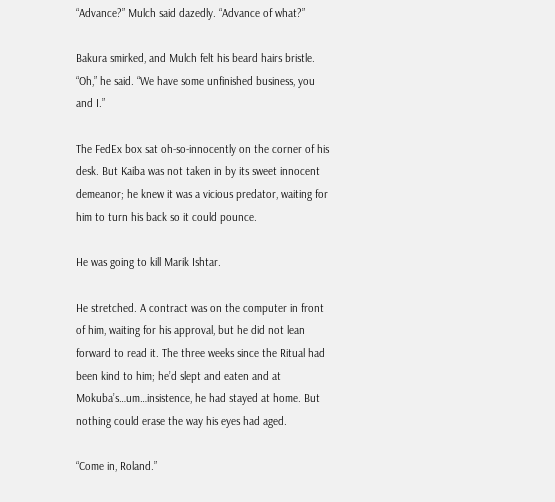“Advance?” Mulch said dazedly. “Advance of what?”

Bakura smirked, and Mulch felt his beard hairs bristle. “Oh,” he said. “We have some unfinished business, you and I.”

The FedEx box sat oh-so-innocently on the corner of his desk. But Kaiba was not taken in by its sweet innocent demeanor; he knew it was a vicious predator, waiting for him to turn his back so it could pounce.

He was going to kill Marik Ishtar.

He stretched. A contract was on the computer in front of him, waiting for his approval, but he did not lean forward to read it. The three weeks since the Ritual had been kind to him; he’d slept and eaten and at Mokuba’s…um…insistence, he had stayed at home. But nothing could erase the way his eyes had aged.

“Come in, Roland.”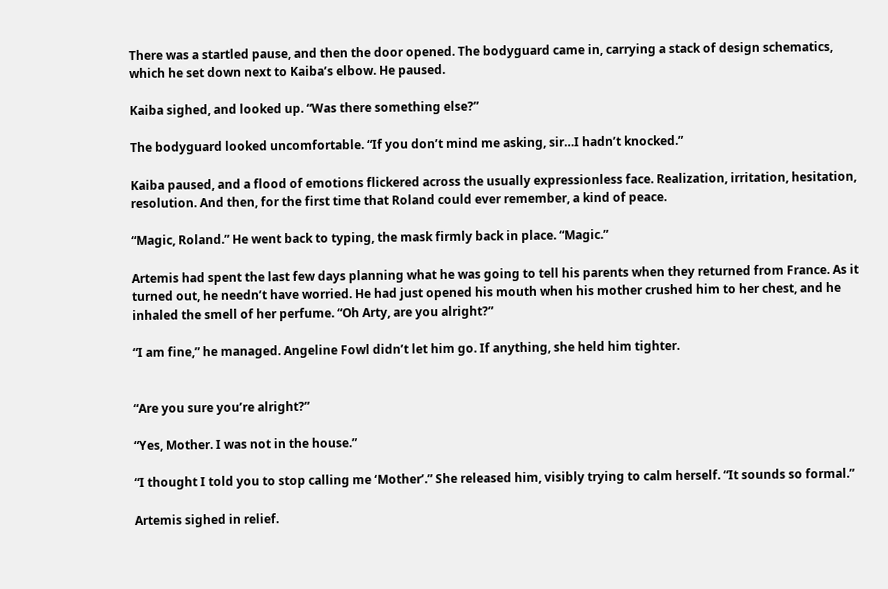There was a startled pause, and then the door opened. The bodyguard came in, carrying a stack of design schematics, which he set down next to Kaiba’s elbow. He paused.

Kaiba sighed, and looked up. “Was there something else?”

The bodyguard looked uncomfortable. “If you don’t mind me asking, sir…I hadn’t knocked.”

Kaiba paused, and a flood of emotions flickered across the usually expressionless face. Realization, irritation, hesitation, resolution. And then, for the first time that Roland could ever remember, a kind of peace.

“Magic, Roland.” He went back to typing, the mask firmly back in place. “Magic.”

Artemis had spent the last few days planning what he was going to tell his parents when they returned from France. As it turned out, he needn’t have worried. He had just opened his mouth when his mother crushed him to her chest, and he inhaled the smell of her perfume. “Oh Arty, are you alright?”

“I am fine,” he managed. Angeline Fowl didn’t let him go. If anything, she held him tighter.


“Are you sure you’re alright?”

“Yes, Mother. I was not in the house.”

“I thought I told you to stop calling me ‘Mother’.” She released him, visibly trying to calm herself. “It sounds so formal.”

Artemis sighed in relief.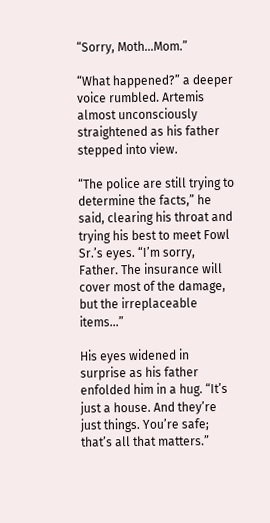“Sorry, Moth…Mom.”

“What happened?” a deeper voice rumbled. Artemis almost unconsciously straightened as his father stepped into view.

“The police are still trying to determine the facts,” he said, clearing his throat and trying his best to meet Fowl Sr.’s eyes. “I’m sorry, Father. The insurance will cover most of the damage, but the irreplaceable items…”

His eyes widened in surprise as his father enfolded him in a hug. “It’s just a house. And they’re just things. You’re safe; that’s all that matters.”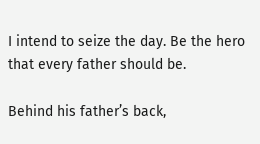I intend to seize the day. Be the hero that every father should be.

Behind his father’s back,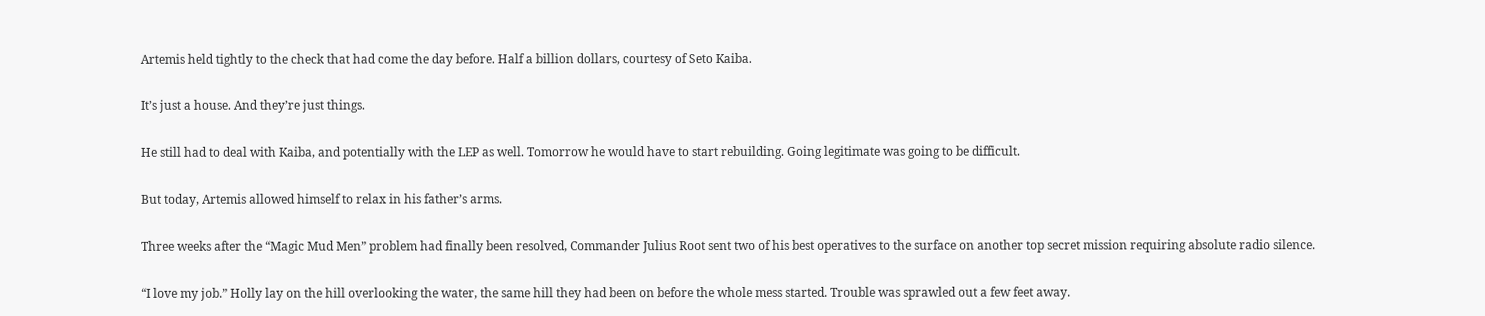Artemis held tightly to the check that had come the day before. Half a billion dollars, courtesy of Seto Kaiba.

It’s just a house. And they’re just things.

He still had to deal with Kaiba, and potentially with the LEP as well. Tomorrow he would have to start rebuilding. Going legitimate was going to be difficult.

But today, Artemis allowed himself to relax in his father’s arms.

Three weeks after the “Magic Mud Men” problem had finally been resolved, Commander Julius Root sent two of his best operatives to the surface on another top secret mission requiring absolute radio silence.

“I love my job.” Holly lay on the hill overlooking the water, the same hill they had been on before the whole mess started. Trouble was sprawled out a few feet away.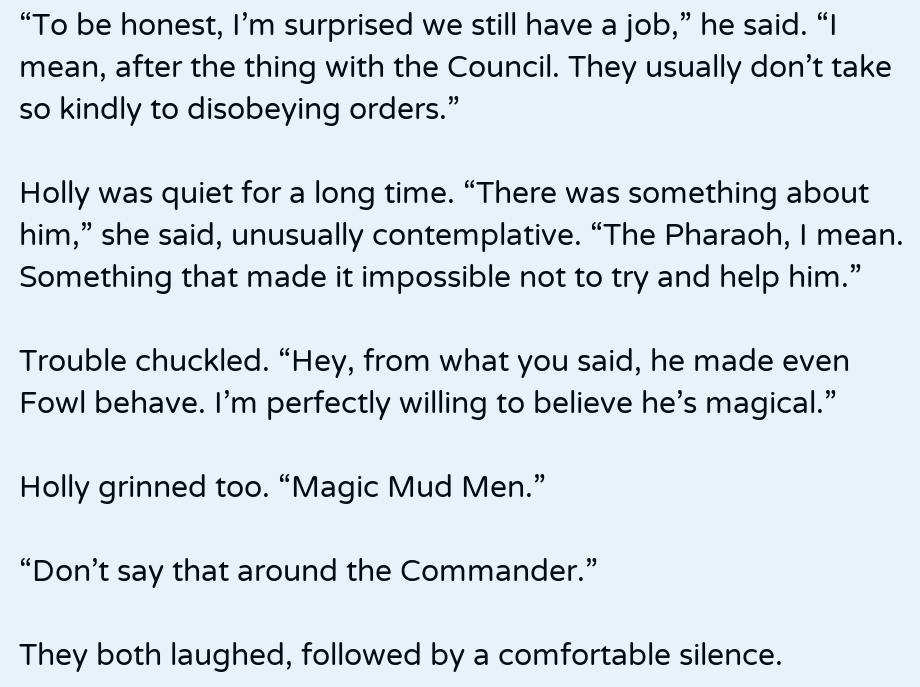“To be honest, I’m surprised we still have a job,” he said. “I mean, after the thing with the Council. They usually don’t take so kindly to disobeying orders.”

Holly was quiet for a long time. “There was something about him,” she said, unusually contemplative. “The Pharaoh, I mean. Something that made it impossible not to try and help him.”

Trouble chuckled. “Hey, from what you said, he made even Fowl behave. I’m perfectly willing to believe he’s magical.”

Holly grinned too. “Magic Mud Men.”

“Don’t say that around the Commander.”

They both laughed, followed by a comfortable silence.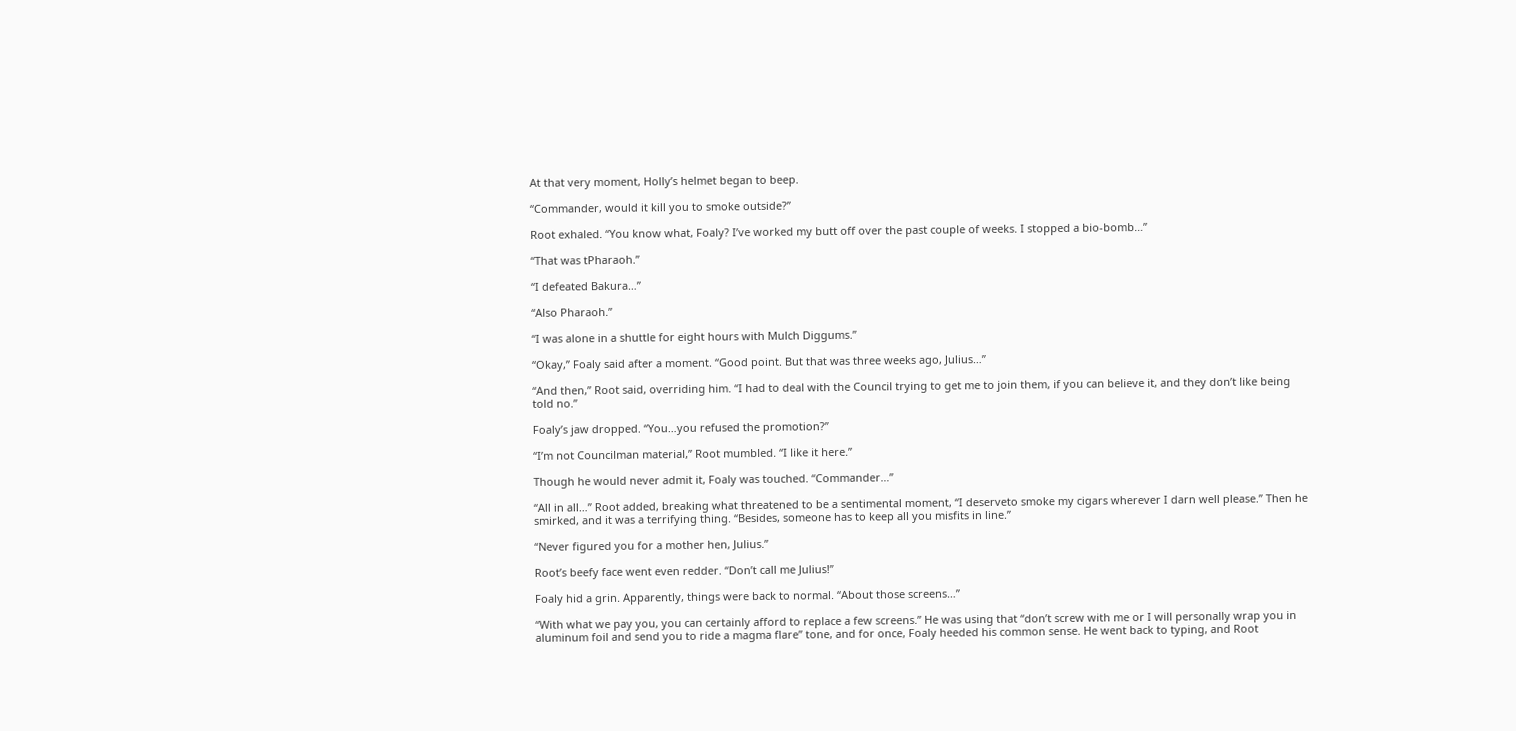At that very moment, Holly’s helmet began to beep.

“Commander, would it kill you to smoke outside?”

Root exhaled. “You know what, Foaly? I’ve worked my butt off over the past couple of weeks. I stopped a bio-bomb…”

“That was tPharaoh.”

“I defeated Bakura…”

“Also Pharaoh.”

“I was alone in a shuttle for eight hours with Mulch Diggums.”

“Okay,” Foaly said after a moment. “Good point. But that was three weeks ago, Julius…”

“And then,” Root said, overriding him. “I had to deal with the Council trying to get me to join them, if you can believe it, and they don’t like being told no.”

Foaly’s jaw dropped. “You…you refused the promotion?”

“I’m not Councilman material,” Root mumbled. “I like it here.”

Though he would never admit it, Foaly was touched. “Commander…”

“All in all…” Root added, breaking what threatened to be a sentimental moment, “I deserveto smoke my cigars wherever I darn well please.” Then he smirked, and it was a terrifying thing. “Besides, someone has to keep all you misfits in line.”

“Never figured you for a mother hen, Julius.”

Root’s beefy face went even redder. “Don’t call me Julius!”

Foaly hid a grin. Apparently, things were back to normal. “About those screens…”

“With what we pay you, you can certainly afford to replace a few screens.” He was using that “don’t screw with me or I will personally wrap you in aluminum foil and send you to ride a magma flare” tone, and for once, Foaly heeded his common sense. He went back to typing, and Root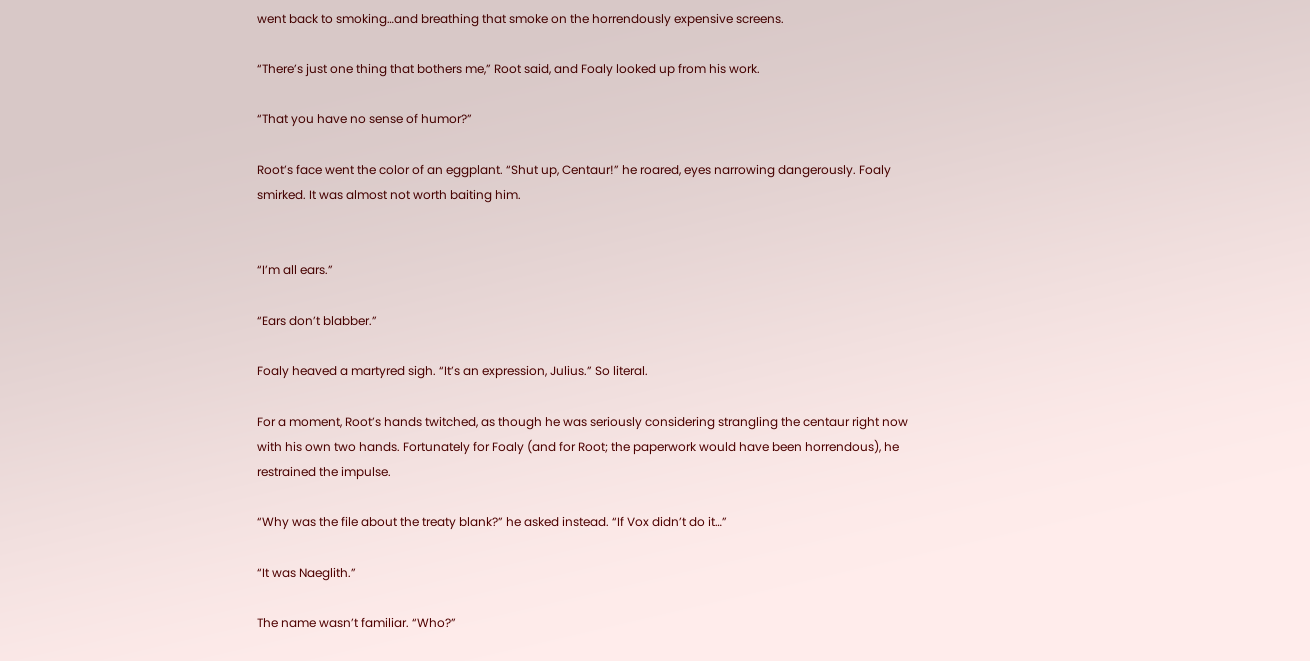went back to smoking…and breathing that smoke on the horrendously expensive screens.

“There’s just one thing that bothers me,” Root said, and Foaly looked up from his work.

“That you have no sense of humor?”

Root’s face went the color of an eggplant. “Shut up, Centaur!” he roared, eyes narrowing dangerously. Foaly smirked. It was almost not worth baiting him.


“I’m all ears.”

“Ears don’t blabber.”

Foaly heaved a martyred sigh. “It’s an expression, Julius.” So literal.

For a moment, Root’s hands twitched, as though he was seriously considering strangling the centaur right now with his own two hands. Fortunately for Foaly (and for Root; the paperwork would have been horrendous), he restrained the impulse.

“Why was the file about the treaty blank?” he asked instead. “If Vox didn’t do it…”

“It was Naeglith.”

The name wasn’t familiar. “Who?”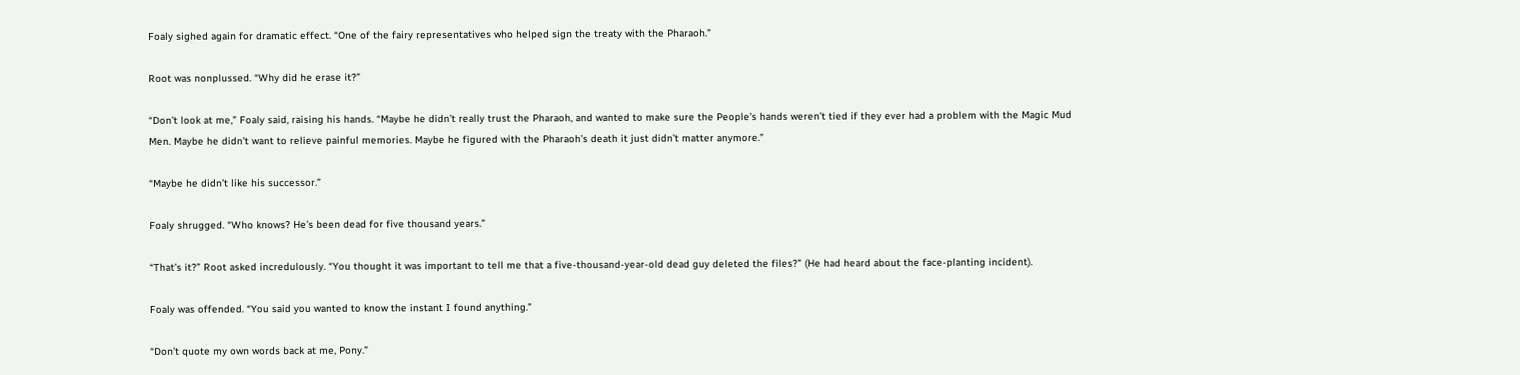Foaly sighed again for dramatic effect. “One of the fairy representatives who helped sign the treaty with the Pharaoh.”

Root was nonplussed. “Why did he erase it?”

“Don’t look at me,” Foaly said, raising his hands. “Maybe he didn’t really trust the Pharaoh, and wanted to make sure the People’s hands weren’t tied if they ever had a problem with the Magic Mud Men. Maybe he didn’t want to relieve painful memories. Maybe he figured with the Pharaoh’s death it just didn’t matter anymore.”

“Maybe he didn’t like his successor.”

Foaly shrugged. “Who knows? He’s been dead for five thousand years.”

“That’s it?” Root asked incredulously. “You thought it was important to tell me that a five-thousand-year-old dead guy deleted the files?” (He had heard about the face-planting incident).

Foaly was offended. “You said you wanted to know the instant I found anything.”

“Don’t quote my own words back at me, Pony.”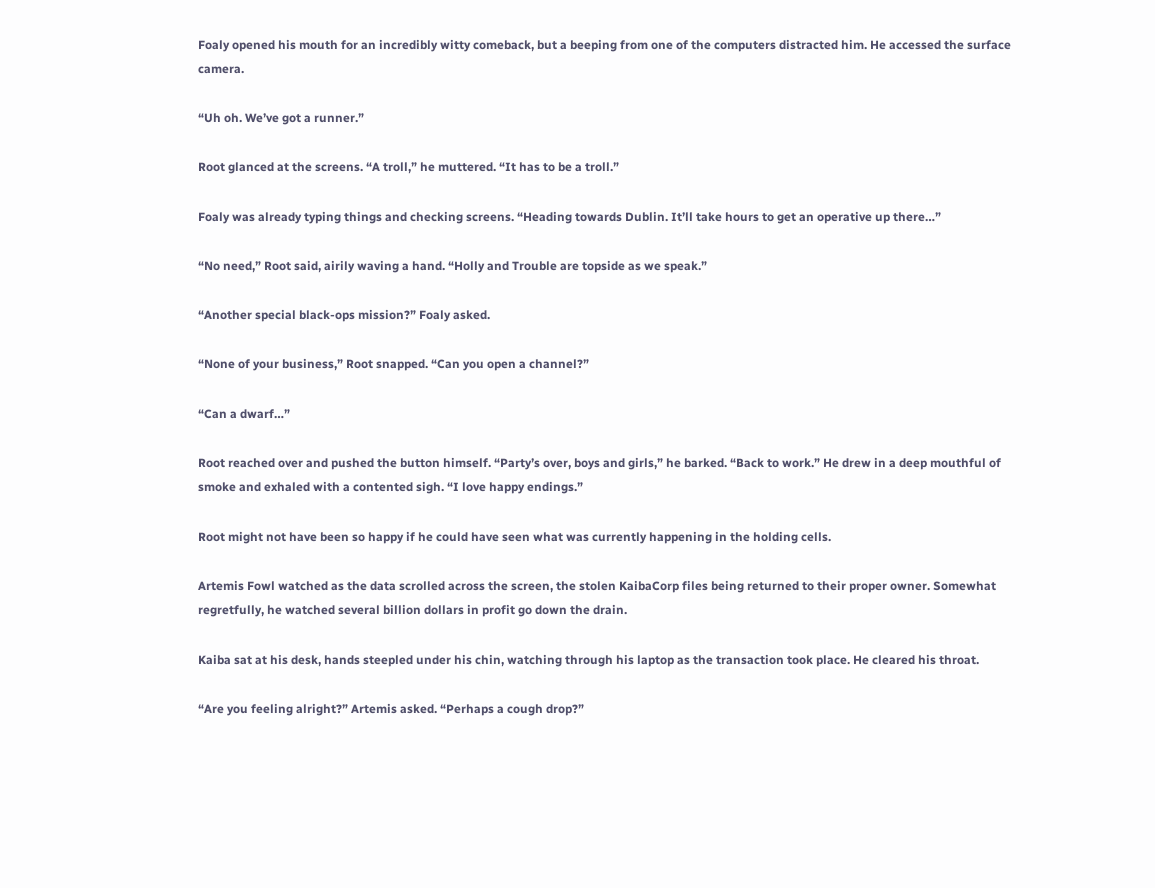Foaly opened his mouth for an incredibly witty comeback, but a beeping from one of the computers distracted him. He accessed the surface camera.

“Uh oh. We’ve got a runner.”

Root glanced at the screens. “A troll,” he muttered. “It has to be a troll.”

Foaly was already typing things and checking screens. “Heading towards Dublin. It’ll take hours to get an operative up there…”

“No need,” Root said, airily waving a hand. “Holly and Trouble are topside as we speak.”

“Another special black-ops mission?” Foaly asked.

“None of your business,” Root snapped. “Can you open a channel?”

“Can a dwarf…”

Root reached over and pushed the button himself. “Party’s over, boys and girls,” he barked. “Back to work.” He drew in a deep mouthful of smoke and exhaled with a contented sigh. “I love happy endings.”

Root might not have been so happy if he could have seen what was currently happening in the holding cells.

Artemis Fowl watched as the data scrolled across the screen, the stolen KaibaCorp files being returned to their proper owner. Somewhat regretfully, he watched several billion dollars in profit go down the drain.

Kaiba sat at his desk, hands steepled under his chin, watching through his laptop as the transaction took place. He cleared his throat.

“Are you feeling alright?” Artemis asked. “Perhaps a cough drop?”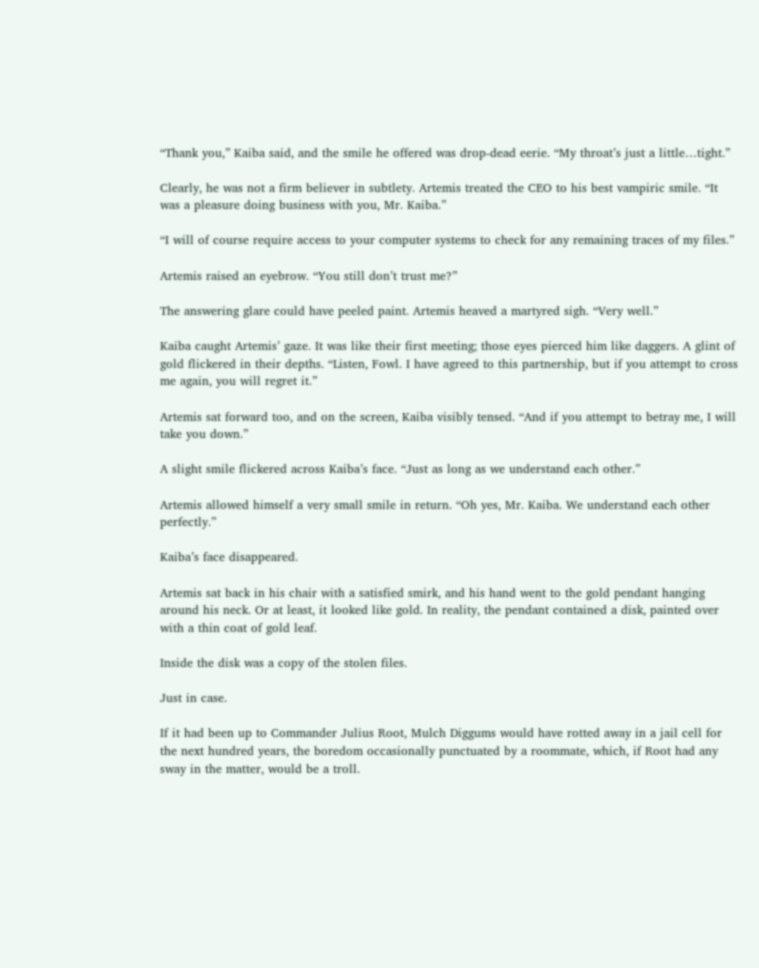“Thank you,” Kaiba said, and the smile he offered was drop-dead eerie. “My throat’s just a little…tight.”

Clearly, he was not a firm believer in subtlety. Artemis treated the CEO to his best vampiric smile. “It was a pleasure doing business with you, Mr. Kaiba.”

“I will of course require access to your computer systems to check for any remaining traces of my files.”

Artemis raised an eyebrow. “You still don’t trust me?”

The answering glare could have peeled paint. Artemis heaved a martyred sigh. “Very well.”

Kaiba caught Artemis’ gaze. It was like their first meeting; those eyes pierced him like daggers. A glint of gold flickered in their depths. “Listen, Fowl. I have agreed to this partnership, but if you attempt to cross me again, you will regret it.”

Artemis sat forward too, and on the screen, Kaiba visibly tensed. “And if you attempt to betray me, I will take you down.”

A slight smile flickered across Kaiba’s face. “Just as long as we understand each other.”

Artemis allowed himself a very small smile in return. “Oh yes, Mr. Kaiba. We understand each other perfectly.”

Kaiba’s face disappeared.

Artemis sat back in his chair with a satisfied smirk, and his hand went to the gold pendant hanging around his neck. Or at least, it looked like gold. In reality, the pendant contained a disk, painted over with a thin coat of gold leaf.

Inside the disk was a copy of the stolen files.

Just in case.

If it had been up to Commander Julius Root, Mulch Diggums would have rotted away in a jail cell for the next hundred years, the boredom occasionally punctuated by a roommate, which, if Root had any sway in the matter, would be a troll.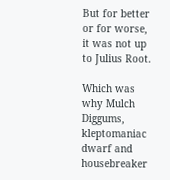But for better or for worse, it was not up to Julius Root.

Which was why Mulch Diggums, kleptomaniac dwarf and housebreaker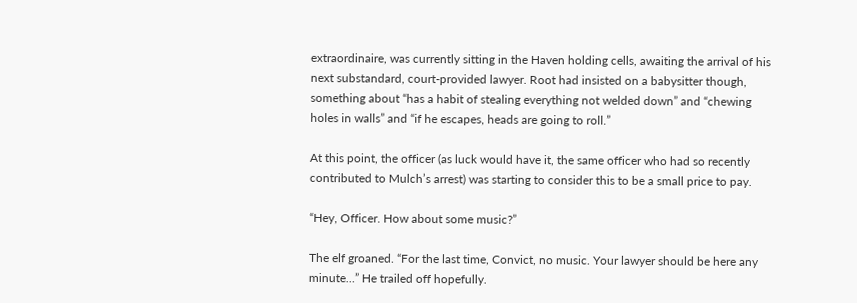extraordinaire, was currently sitting in the Haven holding cells, awaiting the arrival of his next substandard, court-provided lawyer. Root had insisted on a babysitter though, something about “has a habit of stealing everything not welded down” and “chewing holes in walls” and “if he escapes, heads are going to roll.”

At this point, the officer (as luck would have it, the same officer who had so recently contributed to Mulch’s arrest) was starting to consider this to be a small price to pay.

“Hey, Officer. How about some music?”

The elf groaned. “For the last time, Convict, no music. Your lawyer should be here any minute…” He trailed off hopefully.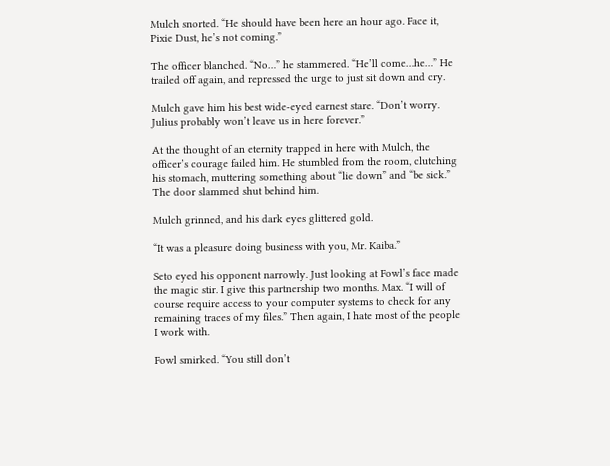Mulch snorted. “He should have been here an hour ago. Face it, Pixie Dust, he’s not coming.”

The officer blanched. “No…” he stammered. “He’ll come…he…” He trailed off again, and repressed the urge to just sit down and cry.

Mulch gave him his best wide-eyed earnest stare. “Don’t worry. Julius probably won’t leave us in here forever.”

At the thought of an eternity trapped in here with Mulch, the officer’s courage failed him. He stumbled from the room, clutching his stomach, muttering something about “lie down” and “be sick.” The door slammed shut behind him.

Mulch grinned, and his dark eyes glittered gold.

“It was a pleasure doing business with you, Mr. Kaiba.”

Seto eyed his opponent narrowly. Just looking at Fowl’s face made the magic stir. I give this partnership two months. Max. “I will of course require access to your computer systems to check for any remaining traces of my files.” Then again, I hate most of the people I work with.

Fowl smirked. “You still don’t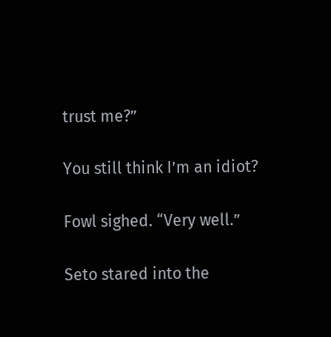trust me?”

You still think I’m an idiot?

Fowl sighed. “Very well.”

Seto stared into the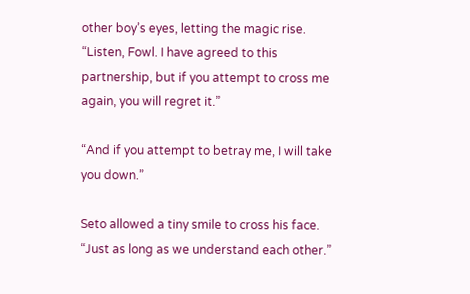other boy’s eyes, letting the magic rise. “Listen, Fowl. I have agreed to this partnership, but if you attempt to cross me again, you will regret it.”

“And if you attempt to betray me, I will take you down.”

Seto allowed a tiny smile to cross his face. “Just as long as we understand each other.”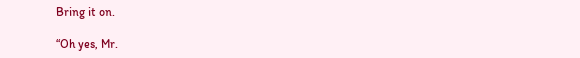Bring it on.

“Oh yes, Mr.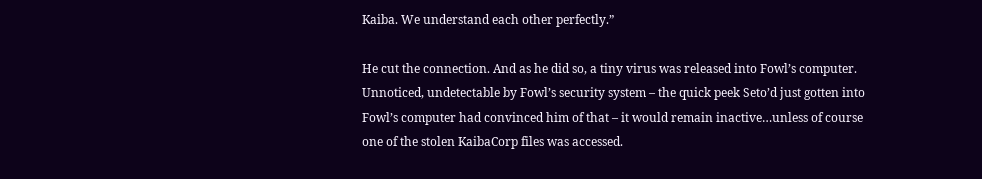Kaiba. We understand each other perfectly.”

He cut the connection. And as he did so, a tiny virus was released into Fowl’s computer. Unnoticed, undetectable by Fowl’s security system – the quick peek Seto’d just gotten into Fowl’s computer had convinced him of that – it would remain inactive…unless of course one of the stolen KaibaCorp files was accessed.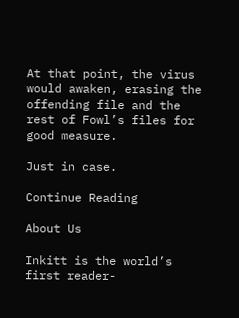At that point, the virus would awaken, erasing the offending file and the rest of Fowl’s files for good measure.

Just in case.

Continue Reading

About Us

Inkitt is the world’s first reader-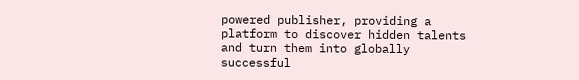powered publisher, providing a platform to discover hidden talents and turn them into globally successful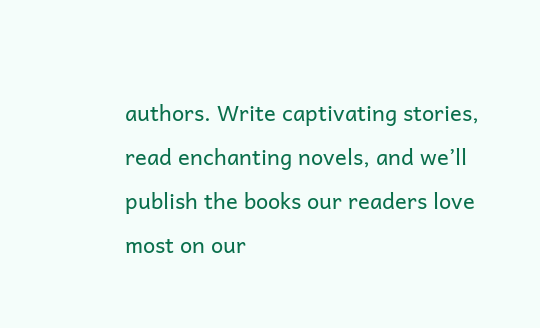authors. Write captivating stories, read enchanting novels, and we’ll publish the books our readers love most on our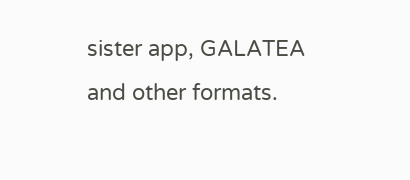sister app, GALATEA and other formats.